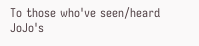To those who've seen/heard JoJo's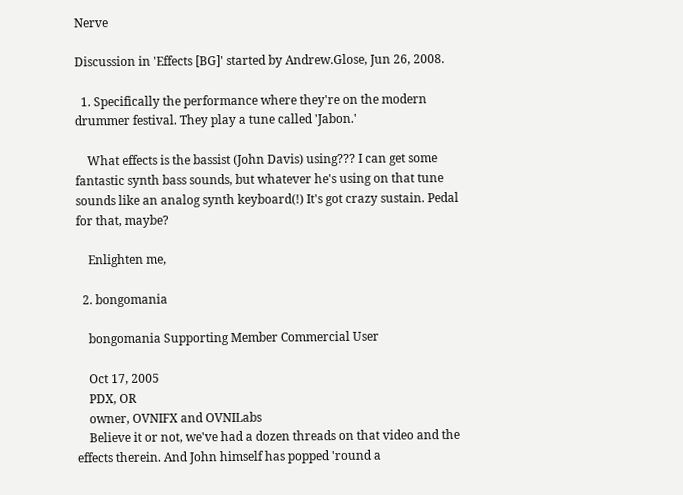Nerve

Discussion in 'Effects [BG]' started by Andrew.Glose, Jun 26, 2008.

  1. Specifically the performance where they're on the modern drummer festival. They play a tune called 'Jabon.'

    What effects is the bassist (John Davis) using??? I can get some fantastic synth bass sounds, but whatever he's using on that tune sounds like an analog synth keyboard(!) It's got crazy sustain. Pedal for that, maybe?

    Enlighten me,

  2. bongomania

    bongomania Supporting Member Commercial User

    Oct 17, 2005
    PDX, OR
    owner, OVNIFX and OVNILabs
    Believe it or not, we've had a dozen threads on that video and the effects therein. And John himself has popped 'round a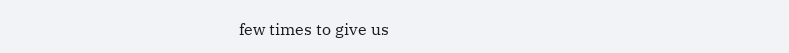few times to give us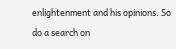enlightenment and his opinions. So do a search on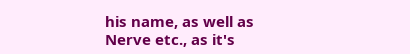his name, as well as Nerve etc., as it's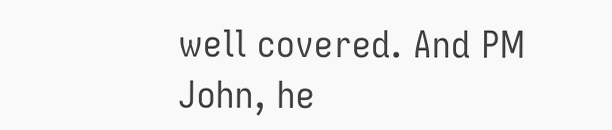well covered. And PM John, he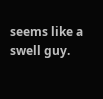seems like a swell guy.